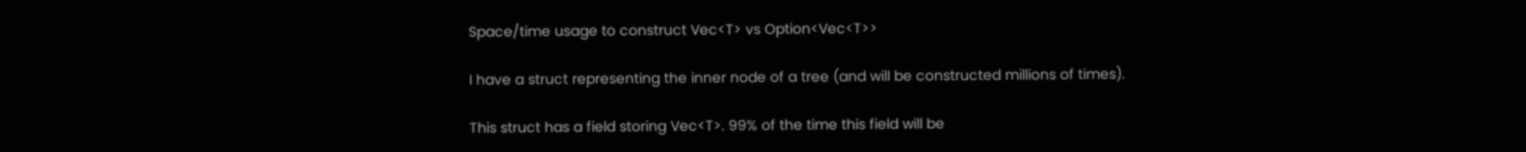Space/time usage to construct Vec<T> vs Option<Vec<T>>

I have a struct representing the inner node of a tree (and will be constructed millions of times).

This struct has a field storing Vec<T>. 99% of the time this field will be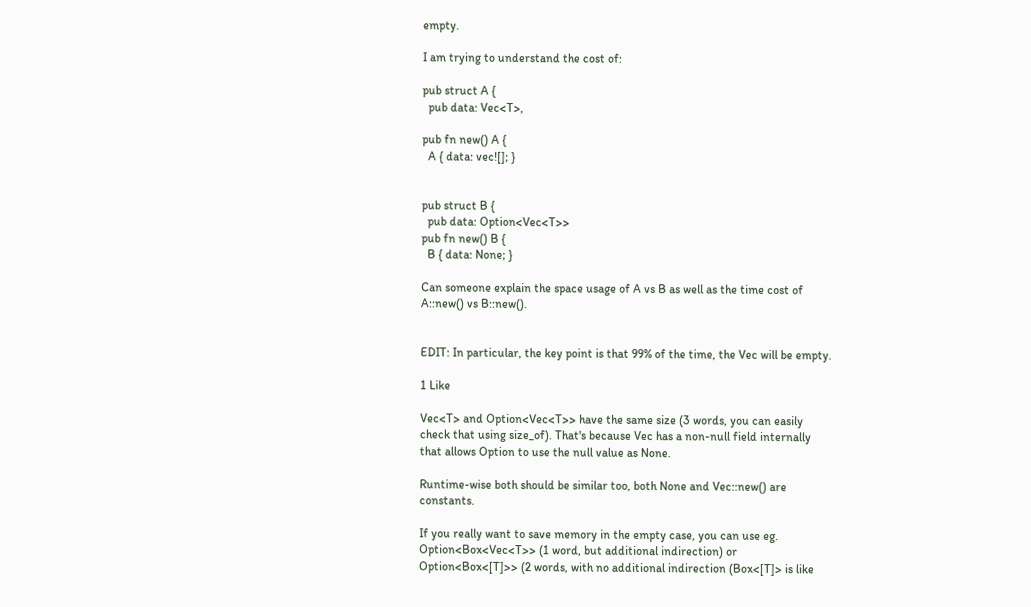empty.

I am trying to understand the cost of:

pub struct A {
  pub data: Vec<T>,

pub fn new() A {
  A { data: vec![]; }


pub struct B {
  pub data: Option<Vec<T>>
pub fn new() B {
  B { data: None; }

Can someone explain the space usage of A vs B as well as the time cost of A::new() vs B::new().


EDIT: In particular, the key point is that 99% of the time, the Vec will be empty.

1 Like

Vec<T> and Option<Vec<T>> have the same size (3 words, you can easily check that using size_of). That's because Vec has a non-null field internally that allows Option to use the null value as None.

Runtime-wise both should be similar too, both None and Vec::new() are constants.

If you really want to save memory in the empty case, you can use eg. Option<Box<Vec<T>> (1 word, but additional indirection) or Option<Box<[T]>> (2 words, with no additional indirection (Box<[T]> is like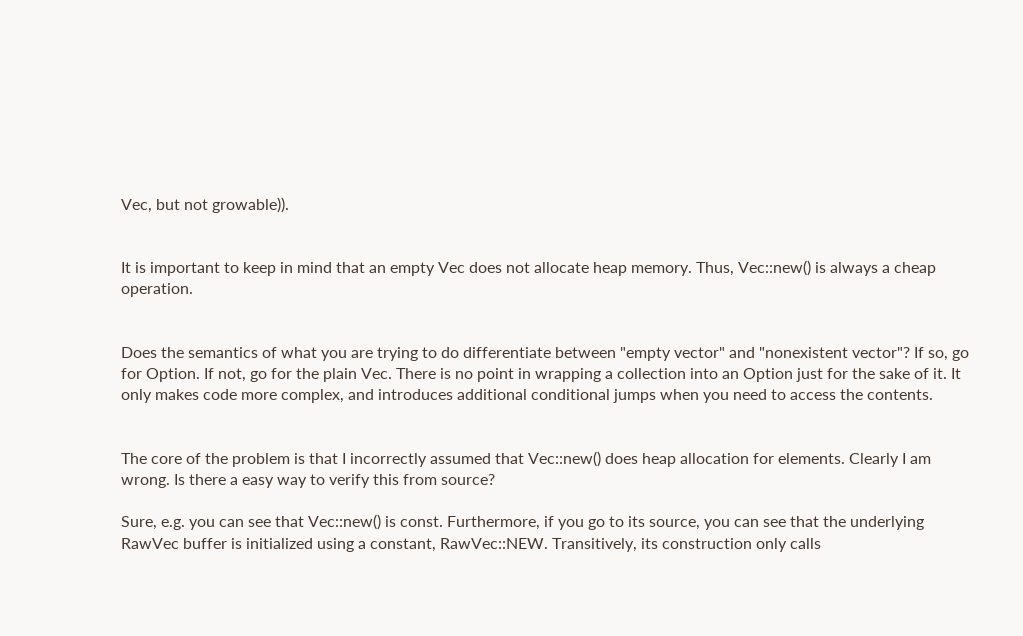Vec, but not growable)).


It is important to keep in mind that an empty Vec does not allocate heap memory. Thus, Vec::new() is always a cheap operation.


Does the semantics of what you are trying to do differentiate between "empty vector" and "nonexistent vector"? If so, go for Option. If not, go for the plain Vec. There is no point in wrapping a collection into an Option just for the sake of it. It only makes code more complex, and introduces additional conditional jumps when you need to access the contents.


The core of the problem is that I incorrectly assumed that Vec::new() does heap allocation for elements. Clearly I am wrong. Is there a easy way to verify this from source?

Sure, e.g. you can see that Vec::new() is const. Furthermore, if you go to its source, you can see that the underlying RawVec buffer is initialized using a constant, RawVec::NEW. Transitively, its construction only calls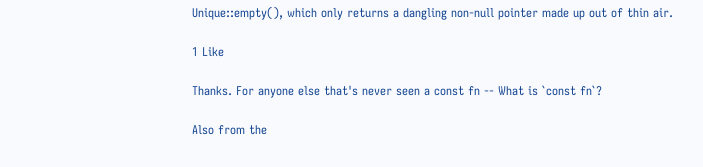Unique::empty(), which only returns a dangling non-null pointer made up out of thin air.

1 Like

Thanks. For anyone else that's never seen a const fn -- What is `const fn`?

Also from the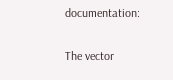documentation:

The vector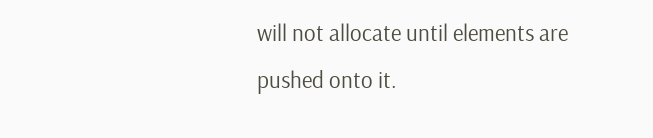will not allocate until elements are pushed onto it.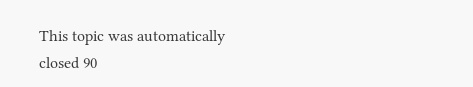This topic was automatically closed 90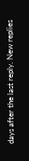days after the last reply. New replies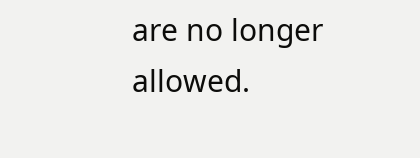are no longer allowed.